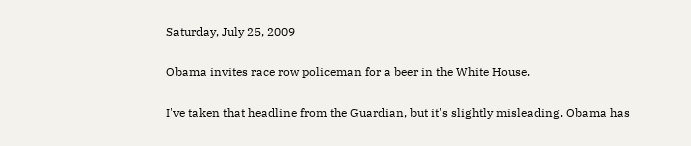Saturday, July 25, 2009

Obama invites race row policeman for a beer in the White House.

I've taken that headline from the Guardian, but it's slightly misleading. Obama has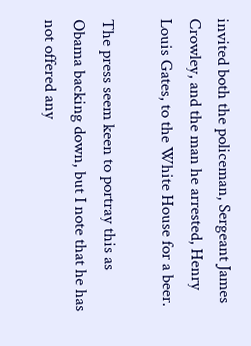invited both the policeman, Sergeant James Crowley, and the man he arrested, Henry Louis Gates, to the White House for a beer.

The press seem keen to portray this as Obama backing down, but I note that he has not offered any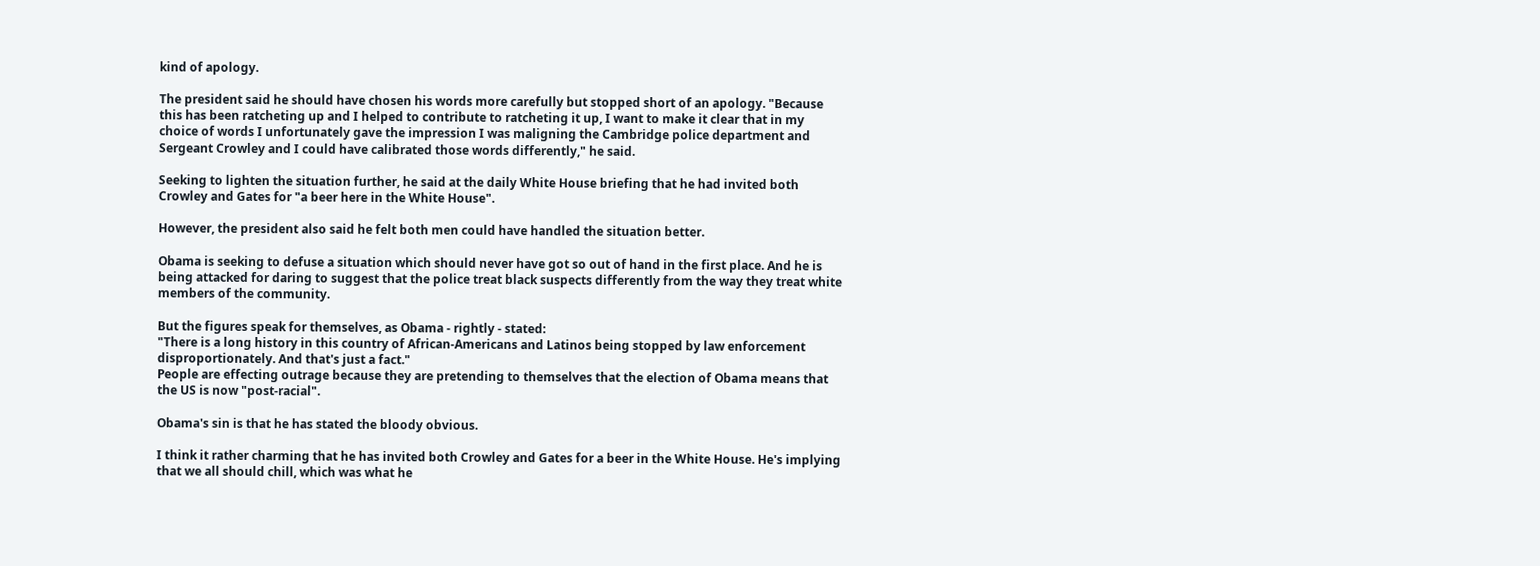kind of apology.

The president said he should have chosen his words more carefully but stopped short of an apology. "Because this has been ratcheting up and I helped to contribute to ratcheting it up, I want to make it clear that in my choice of words I unfortunately gave the impression I was maligning the Cambridge police department and Sergeant Crowley and I could have calibrated those words differently," he said.

Seeking to lighten the situation further, he said at the daily White House briefing that he had invited both Crowley and Gates for "a beer here in the White House".

However, the president also said he felt both men could have handled the situation better.

Obama is seeking to defuse a situation which should never have got so out of hand in the first place. And he is being attacked for daring to suggest that the police treat black suspects differently from the way they treat white members of the community.

But the figures speak for themselves, as Obama - rightly - stated:
"There is a long history in this country of African-Americans and Latinos being stopped by law enforcement disproportionately. And that's just a fact."
People are effecting outrage because they are pretending to themselves that the election of Obama means that the US is now "post-racial".

Obama's sin is that he has stated the bloody obvious.

I think it rather charming that he has invited both Crowley and Gates for a beer in the White House. He's implying that we all should chill, which was what he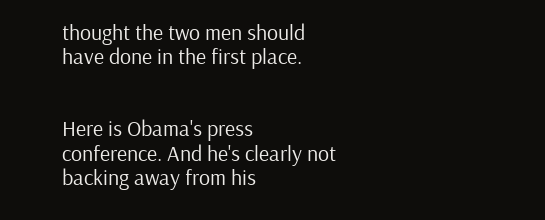thought the two men should have done in the first place.


Here is Obama's press conference. And he's clearly not backing away from his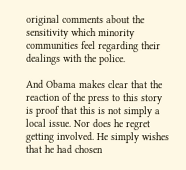original comments about the sensitivity which minority communities feel regarding their dealings with the police.

And Obama makes clear that the reaction of the press to this story is proof that this is not simply a local issue. Nor does he regret getting involved. He simply wishes that he had chosen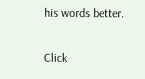his words better.

Click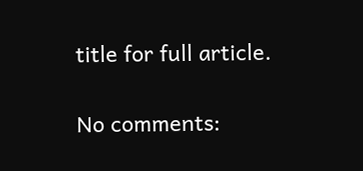title for full article.

No comments: